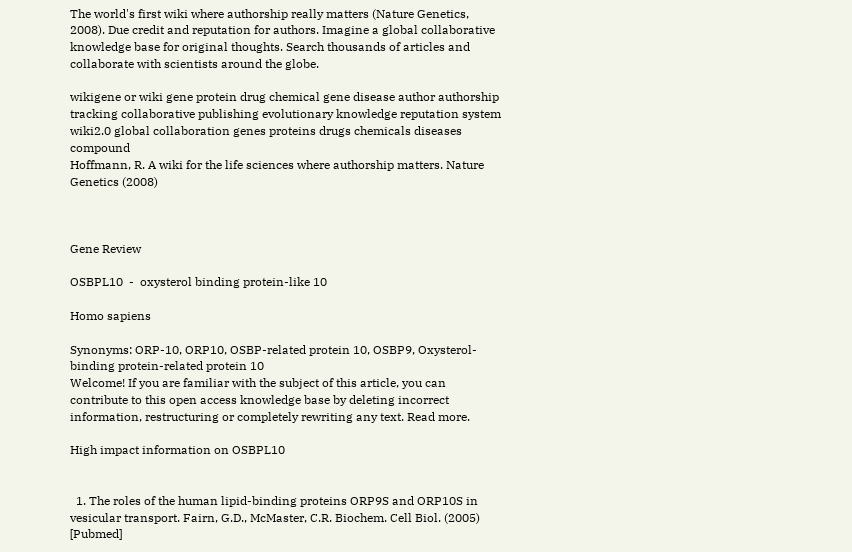The world's first wiki where authorship really matters (Nature Genetics, 2008). Due credit and reputation for authors. Imagine a global collaborative knowledge base for original thoughts. Search thousands of articles and collaborate with scientists around the globe.

wikigene or wiki gene protein drug chemical gene disease author authorship tracking collaborative publishing evolutionary knowledge reputation system wiki2.0 global collaboration genes proteins drugs chemicals diseases compound
Hoffmann, R. A wiki for the life sciences where authorship matters. Nature Genetics (2008)



Gene Review

OSBPL10  -  oxysterol binding protein-like 10

Homo sapiens

Synonyms: ORP-10, ORP10, OSBP-related protein 10, OSBP9, Oxysterol-binding protein-related protein 10
Welcome! If you are familiar with the subject of this article, you can contribute to this open access knowledge base by deleting incorrect information, restructuring or completely rewriting any text. Read more.

High impact information on OSBPL10


  1. The roles of the human lipid-binding proteins ORP9S and ORP10S in vesicular transport. Fairn, G.D., McMaster, C.R. Biochem. Cell Biol. (2005) [Pubmed]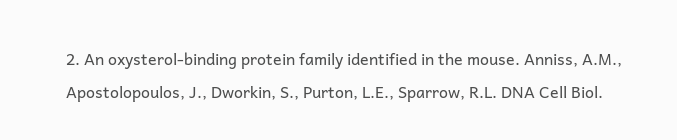2. An oxysterol-binding protein family identified in the mouse. Anniss, A.M., Apostolopoulos, J., Dworkin, S., Purton, L.E., Sparrow, R.L. DNA Cell Biol.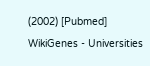(2002) [Pubmed]
WikiGenes - Universities